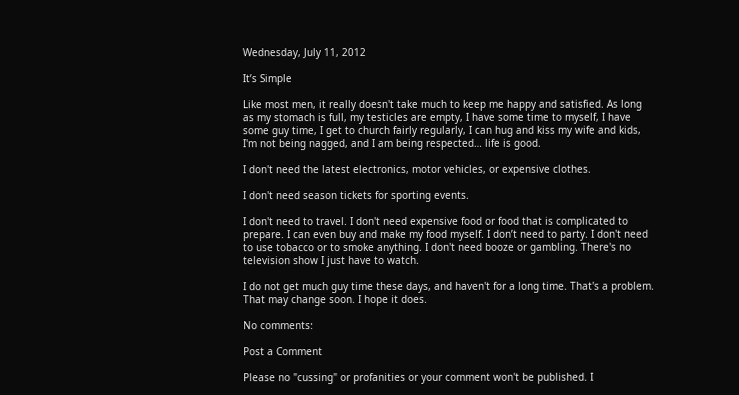Wednesday, July 11, 2012

It’s Simple

Like most men, it really doesn't take much to keep me happy and satisfied. As long as my stomach is full, my testicles are empty, I have some time to myself, I have some guy time, I get to church fairly regularly, I can hug and kiss my wife and kids, I'm not being nagged, and I am being respected… life is good.

I don't need the latest electronics, motor vehicles, or expensive clothes.

I don't need season tickets for sporting events.

I don't need to travel. I don't need expensive food or food that is complicated to prepare. I can even buy and make my food myself. I don’t need to party. I don't need to use tobacco or to smoke anything. I don't need booze or gambling. There's no television show I just have to watch.

I do not get much guy time these days, and haven't for a long time. That's a problem. That may change soon. I hope it does.

No comments:

Post a Comment

Please no "cussing" or profanities or your comment won't be published. I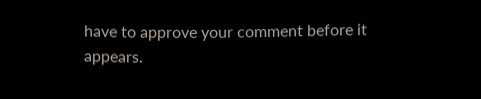have to approve your comment before it appears.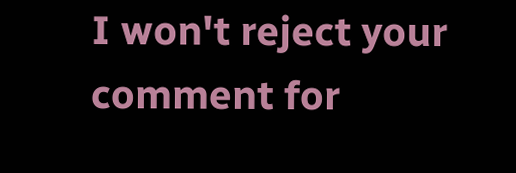I won't reject your comment for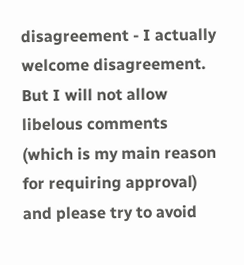disagreement - I actually welcome disagreement. But I will not allow libelous comments (which is my main reason for requiring approval) and please try to avoid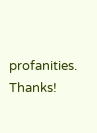profanities. Thanks!